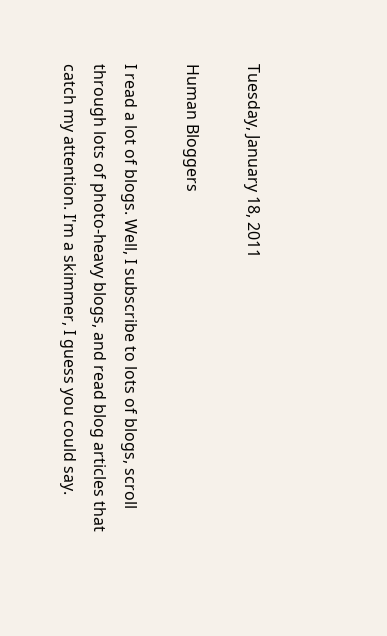Tuesday, January 18, 2011

Human Bloggers

I read a lot of blogs. Well, I subscribe to lots of blogs, scroll through lots of photo-heavy blogs, and read blog articles that catch my attention. I'm a skimmer, I guess you could say.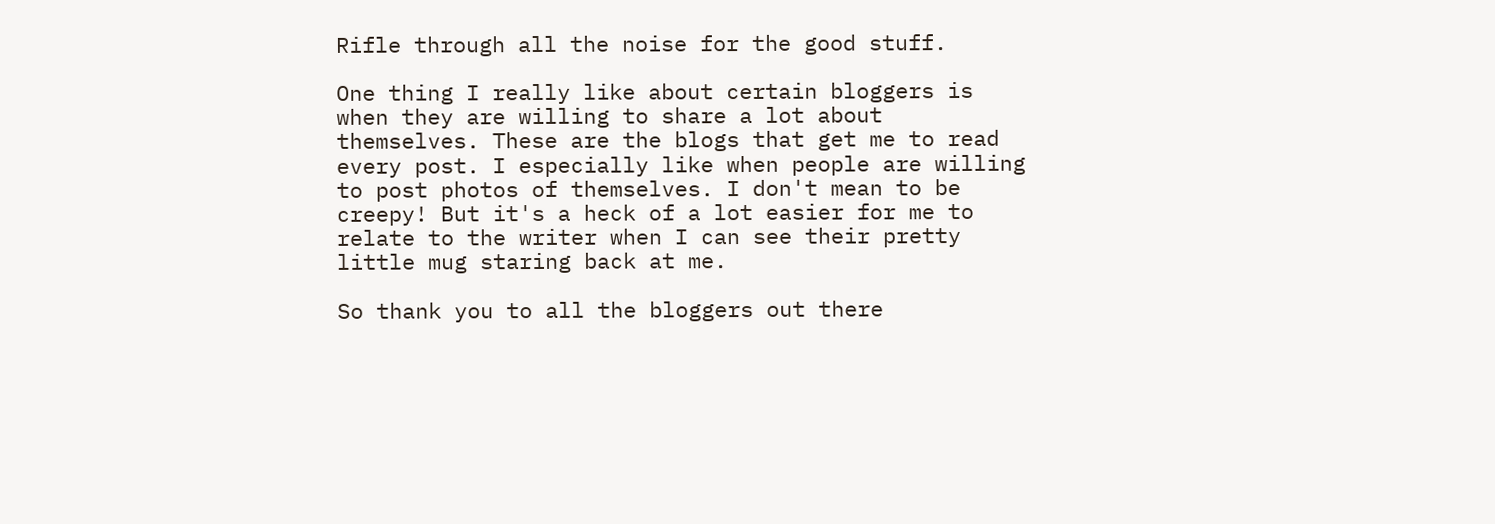Rifle through all the noise for the good stuff.

One thing I really like about certain bloggers is when they are willing to share a lot about themselves. These are the blogs that get me to read every post. I especially like when people are willing to post photos of themselves. I don't mean to be creepy! But it's a heck of a lot easier for me to relate to the writer when I can see their pretty little mug staring back at me.

So thank you to all the bloggers out there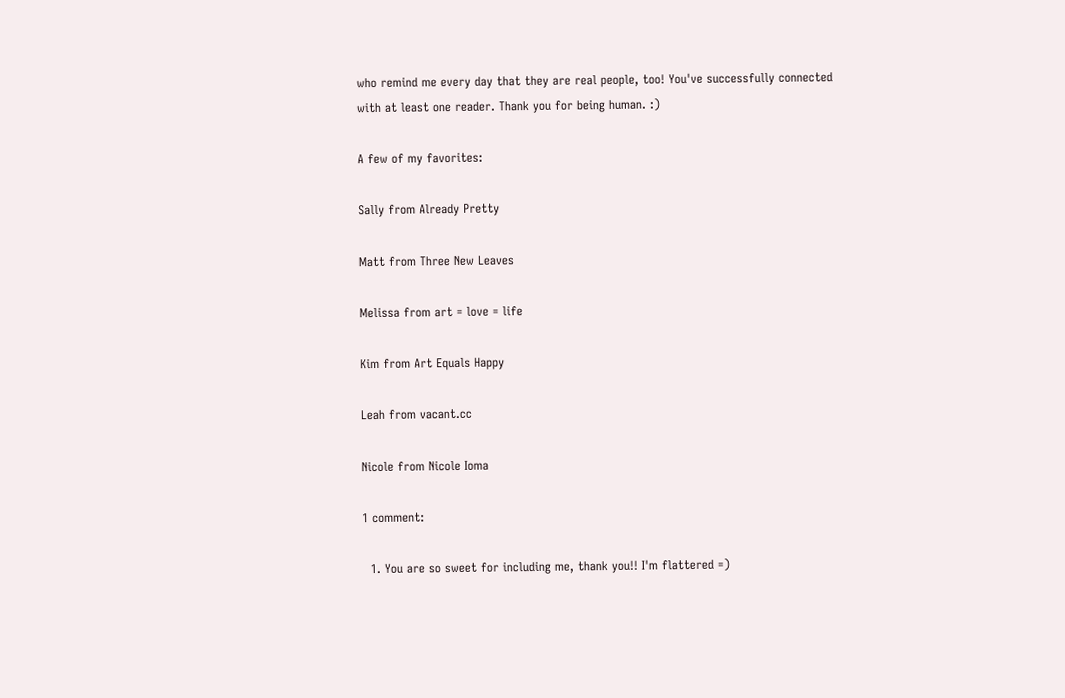who remind me every day that they are real people, too! You've successfully connected with at least one reader. Thank you for being human. :)

A few of my favorites:

Sally from Already Pretty

Matt from Three New Leaves

Melissa from art = love = life

Kim from Art Equals Happy

Leah from vacant.cc

Nicole from Nicole Ioma

1 comment:

  1. You are so sweet for including me, thank you!! I'm flattered =)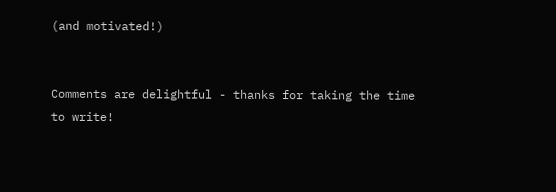(and motivated!)


Comments are delightful - thanks for taking the time to write!